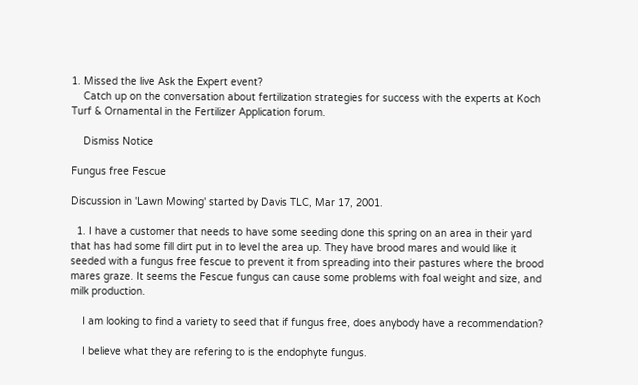1. Missed the live Ask the Expert event?
    Catch up on the conversation about fertilization strategies for success with the experts at Koch Turf & Ornamental in the Fertilizer Application forum.

    Dismiss Notice

Fungus free Fescue

Discussion in 'Lawn Mowing' started by Davis TLC, Mar 17, 2001.

  1. I have a customer that needs to have some seeding done this spring on an area in their yard that has had some fill dirt put in to level the area up. They have brood mares and would like it seeded with a fungus free fescue to prevent it from spreading into their pastures where the brood mares graze. It seems the Fescue fungus can cause some problems with foal weight and size, and milk production.

    I am looking to find a variety to seed that if fungus free, does anybody have a recommendation?

    I believe what they are refering to is the endophyte fungus.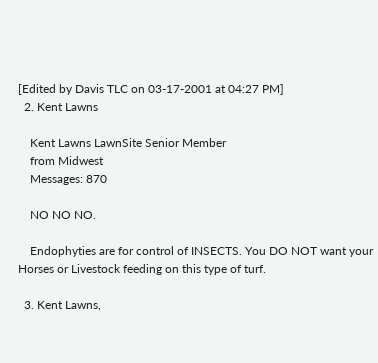[Edited by Davis TLC on 03-17-2001 at 04:27 PM]
  2. Kent Lawns

    Kent Lawns LawnSite Senior Member
    from Midwest
    Messages: 870

    NO NO NO.

    Endophyties are for control of INSECTS. You DO NOT want your Horses or Livestock feeding on this type of turf.

  3. Kent Lawns,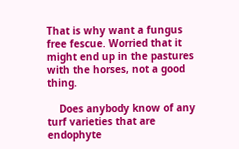That is why want a fungus free fescue. Worried that it might end up in the pastures with the horses, not a good thing.

    Does anybody know of any turf varieties that are endophyte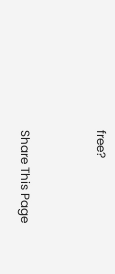free?


Share This Page